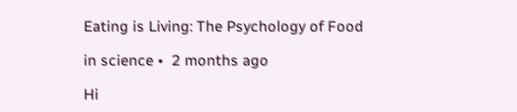Eating is Living: The Psychology of Food

in science •  2 months ago

Hi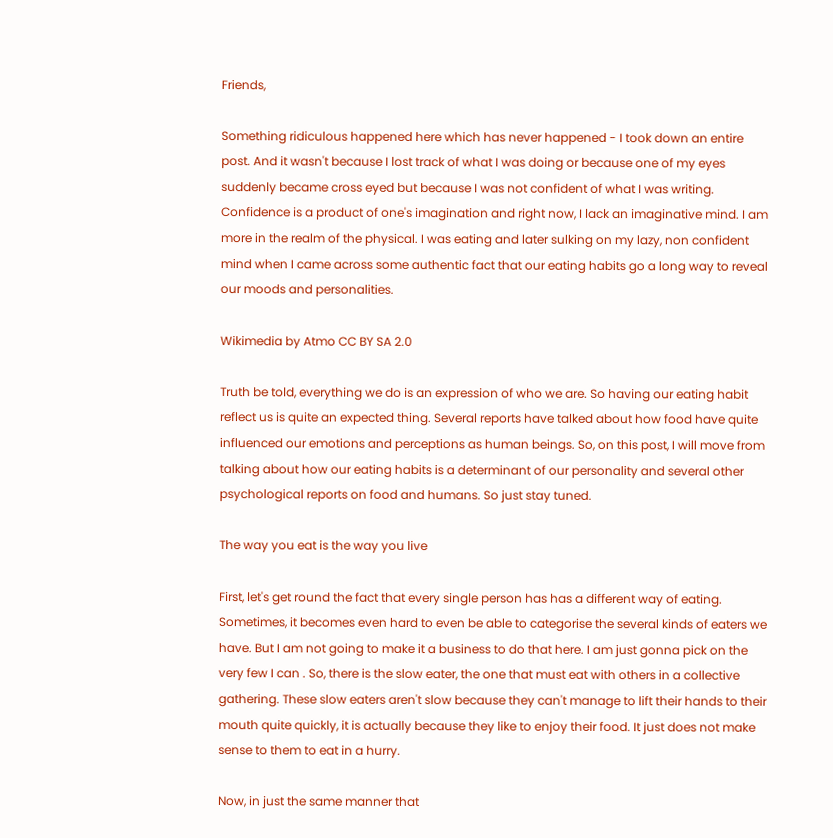Friends,

Something ridiculous happened here which has never happened - I took down an entire post. And it wasn't because I lost track of what I was doing or because one of my eyes suddenly became cross eyed but because I was not confident of what I was writing. Confidence is a product of one's imagination and right now, I lack an imaginative mind. I am more in the realm of the physical. I was eating and later sulking on my lazy, non confident mind when I came across some authentic fact that our eating habits go a long way to reveal our moods and personalities.

Wikimedia by Atmo CC BY SA 2.0

Truth be told, everything we do is an expression of who we are. So having our eating habit reflect us is quite an expected thing. Several reports have talked about how food have quite influenced our emotions and perceptions as human beings. So, on this post, I will move from talking about how our eating habits is a determinant of our personality and several other psychological reports on food and humans. So just stay tuned.

The way you eat is the way you live

First, let's get round the fact that every single person has has a different way of eating. Sometimes, it becomes even hard to even be able to categorise the several kinds of eaters we have. But I am not going to make it a business to do that here. I am just gonna pick on the very few I can . So, there is the slow eater, the one that must eat with others in a collective gathering. These slow eaters aren't slow because they can't manage to lift their hands to their mouth quite quickly, it is actually because they like to enjoy their food. It just does not make sense to them to eat in a hurry.

Now, in just the same manner that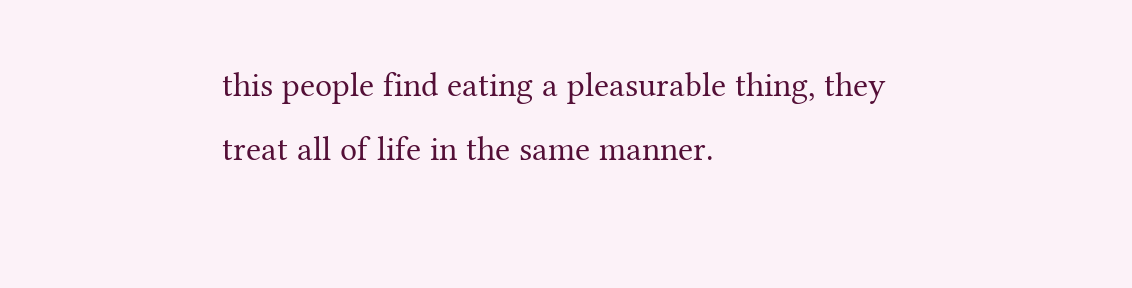this people find eating a pleasurable thing, they treat all of life in the same manner.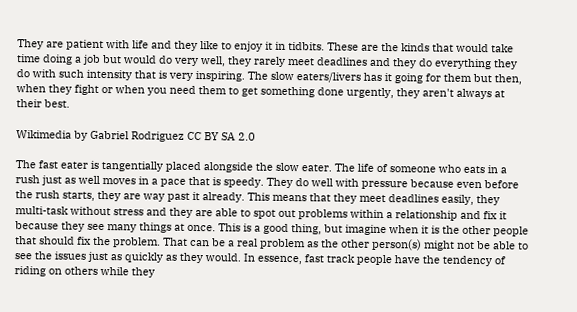They are patient with life and they like to enjoy it in tidbits. These are the kinds that would take time doing a job but would do very well, they rarely meet deadlines and they do everything they do with such intensity that is very inspiring. The slow eaters/livers has it going for them but then, when they fight or when you need them to get something done urgently, they aren't always at their best.

Wikimedia by Gabriel Rodriguez CC BY SA 2.0

The fast eater is tangentially placed alongside the slow eater. The life of someone who eats in a rush just as well moves in a pace that is speedy. They do well with pressure because even before the rush starts, they are way past it already. This means that they meet deadlines easily, they multi-task without stress and they are able to spot out problems within a relationship and fix it because they see many things at once. This is a good thing, but imagine when it is the other people that should fix the problem. That can be a real problem as the other person(s) might not be able to see the issues just as quickly as they would. In essence, fast track people have the tendency of riding on others while they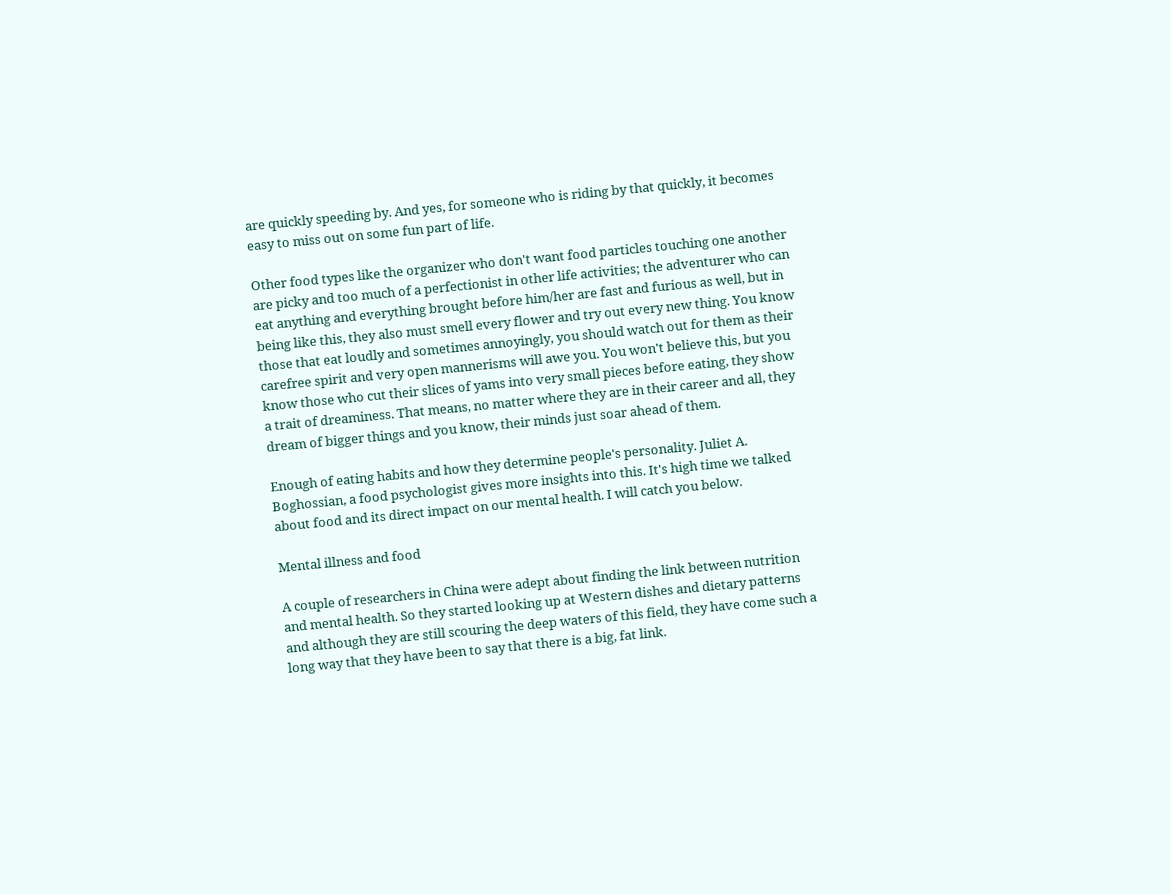are quickly speeding by. And yes, for someone who is riding by that quickly, it becomes easy to miss out on some fun part of life.

Other food types like the organizer who don't want food particles touching one another are picky and too much of a perfectionist in other life activities; the adventurer who can eat anything and everything brought before him/her are fast and furious as well, but in being like this, they also must smell every flower and try out every new thing. You know those that eat loudly and sometimes annoyingly, you should watch out for them as their carefree spirit and very open mannerisms will awe you. You won't believe this, but you know those who cut their slices of yams into very small pieces before eating, they show a trait of dreaminess. That means, no matter where they are in their career and all, they dream of bigger things and you know, their minds just soar ahead of them.

Enough of eating habits and how they determine people's personality. Juliet A. Boghossian, a food psychologist gives more insights into this. It's high time we talked about food and its direct impact on our mental health. I will catch you below.

Mental illness and food

A couple of researchers in China were adept about finding the link between nutrition and mental health. So they started looking up at Western dishes and dietary patterns and although they are still scouring the deep waters of this field, they have come such a long way that they have been to say that there is a big, fat link.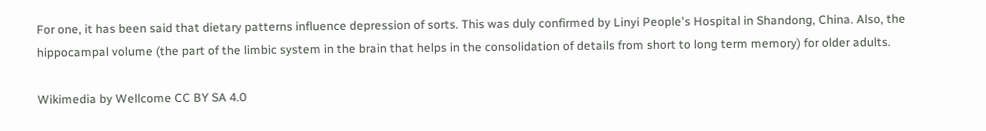For one, it has been said that dietary patterns influence depression of sorts. This was duly confirmed by Linyi People's Hospital in Shandong, China. Also, the hippocampal volume (the part of the limbic system in the brain that helps in the consolidation of details from short to long term memory) for older adults.

Wikimedia by Wellcome CC BY SA 4.0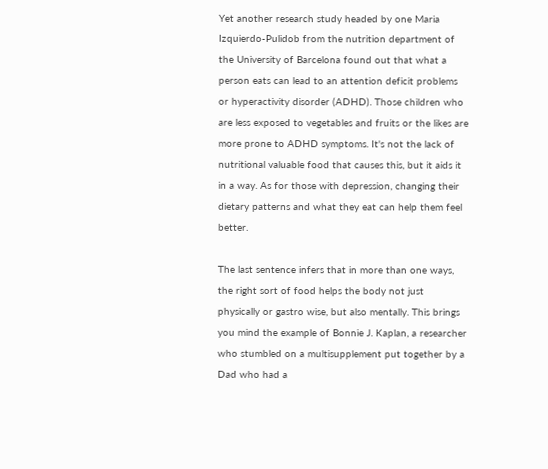Yet another research study headed by one Maria Izquierdo-Pulidob from the nutrition department of the University of Barcelona found out that what a person eats can lead to an attention deficit problems or hyperactivity disorder (ADHD). Those children who are less exposed to vegetables and fruits or the likes are more prone to ADHD symptoms. It's not the lack of nutritional valuable food that causes this, but it aids it in a way. As for those with depression, changing their dietary patterns and what they eat can help them feel better.

The last sentence infers that in more than one ways, the right sort of food helps the body not just physically or gastro wise, but also mentally. This brings you mind the example of Bonnie J. Kaplan, a researcher who stumbled on a multisupplement put together by a Dad who had a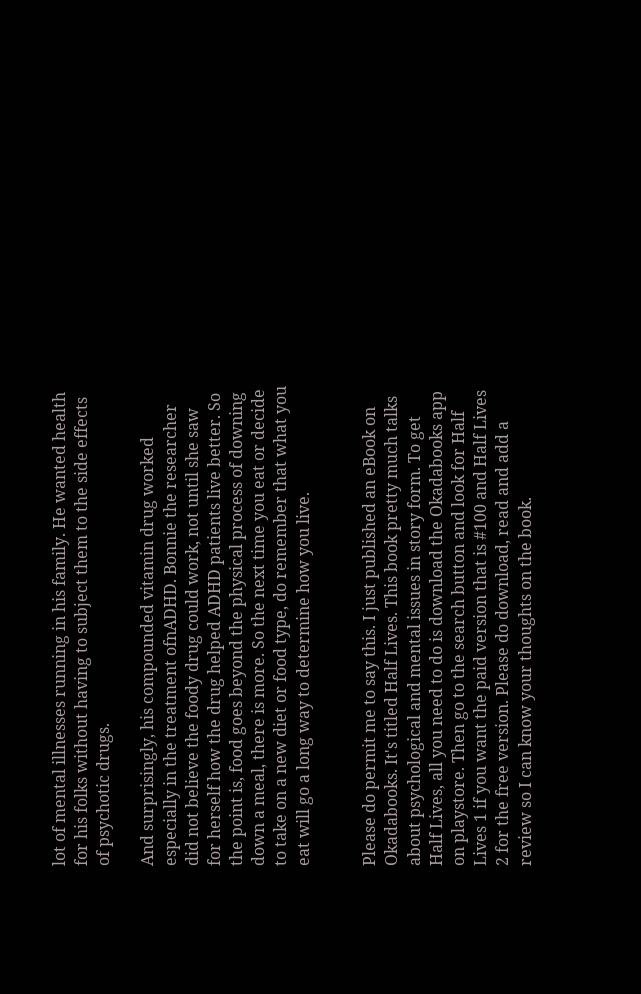lot of mental illnesses running in his family. He wanted health for his folks without having to subject them to the side effects of psychotic drugs.

And surprisingly, his compounded vitamin drug worked especially in the treatment ofnADHD. Bonnie the researcher did not believe the foody drug could work, not until she saw for herself how the drug helped ADHD patients live better. So the point is, food goes beyond the physical process of downing down a meal, there is more. So the next time you eat or decide to take on a new diet or food type, do remember that what you eat will go a long way to determine how you live.


Please do permit me to say this. I just published an eBook on Okadabooks. It's titled Half Lives. This book pretty much talks about psychological and mental issues in story form. To get Half Lives, all you need to do is download the Okadabooks app on playstore. Then go to the search button and look for Half Lives 1 if you want the paid version that is #100 and Half Lives 2 for the free version. Please do download, read and add a review so I can know your thoughts on the book.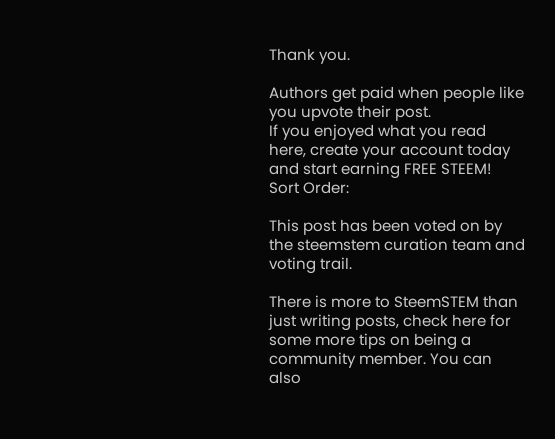Thank you.

Authors get paid when people like you upvote their post.
If you enjoyed what you read here, create your account today and start earning FREE STEEM!
Sort Order:

This post has been voted on by the steemstem curation team and voting trail.

There is more to SteemSTEM than just writing posts, check here for some more tips on being a community member. You can also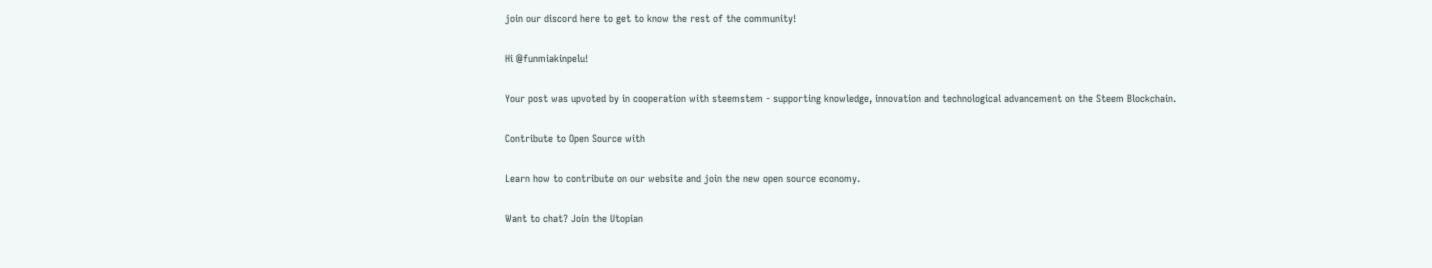join our discord here to get to know the rest of the community!

Hi @funmiakinpelu!

Your post was upvoted by in cooperation with steemstem - supporting knowledge, innovation and technological advancement on the Steem Blockchain.

Contribute to Open Source with

Learn how to contribute on our website and join the new open source economy.

Want to chat? Join the Utopian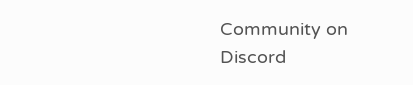Community on Discord